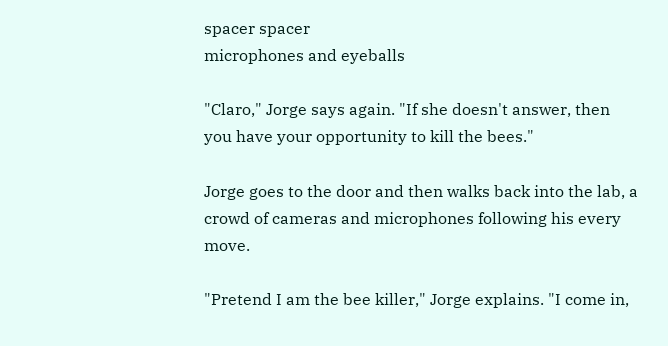spacer spacer
microphones and eyeballs

"Claro," Jorge says again. "If she doesn't answer, then you have your opportunity to kill the bees."

Jorge goes to the door and then walks back into the lab, a crowd of cameras and microphones following his every move.

"Pretend I am the bee killer," Jorge explains. "I come in,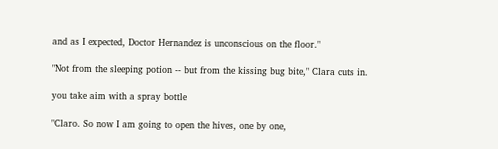and as I expected, Doctor Hernandez is unconscious on the floor."

"Not from the sleeping potion -- but from the kissing bug bite," Clara cuts in.

you take aim with a spray bottle

"Claro. So now I am going to open the hives, one by one,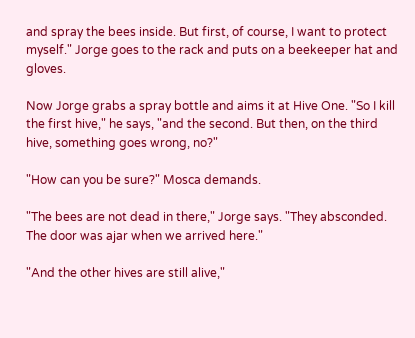and spray the bees inside. But first, of course, I want to protect myself." Jorge goes to the rack and puts on a beekeeper hat and gloves.

Now Jorge grabs a spray bottle and aims it at Hive One. "So I kill the first hive," he says, "and the second. But then, on the third hive, something goes wrong, no?"

"How can you be sure?" Mosca demands.

"The bees are not dead in there," Jorge says. "They absconded. The door was ajar when we arrived here."

"And the other hives are still alive,"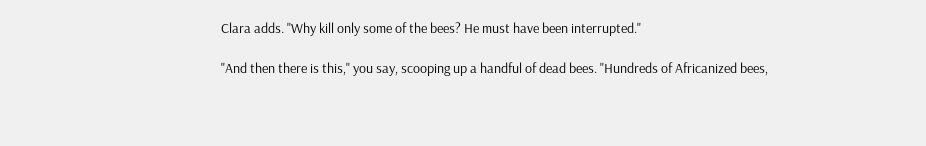Clara adds. "Why kill only some of the bees? He must have been interrupted."

"And then there is this," you say, scooping up a handful of dead bees. "Hundreds of Africanized bees,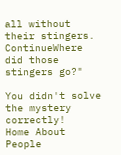all without their stingers. ContinueWhere did those stingers go?"

You didn't solve the mystery correctly!
Home About People